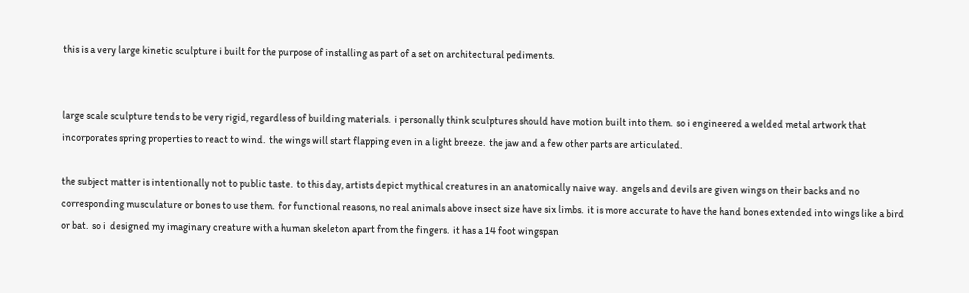this is a very large kinetic sculpture i built for the purpose of installing as part of a set on architectural pediments.


large scale sculpture tends to be very rigid, regardless of building materials.  i personally think sculptures should have motion built into them.  so i engineered a welded metal artwork that incorporates spring properties to react to wind.  the wings will start flapping even in a light breeze.  the jaw and a few other parts are articulated.

the subject matter is intentionally not to public taste.  to this day, artists depict mythical creatures in an anatomically naive way.  angels and devils are given wings on their backs and no corresponding musculature or bones to use them.  for functional reasons, no real animals above insect size have six limbs.  it is more accurate to have the hand bones extended into wings like a bird or bat.  so i  designed my imaginary creature with a human skeleton apart from the fingers.  it has a 14 foot wingspan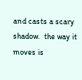and casts a scary shadow.  the way it moves is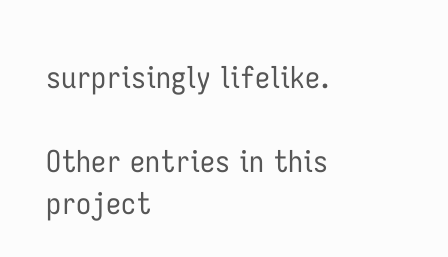surprisingly lifelike.

Other entries in this project